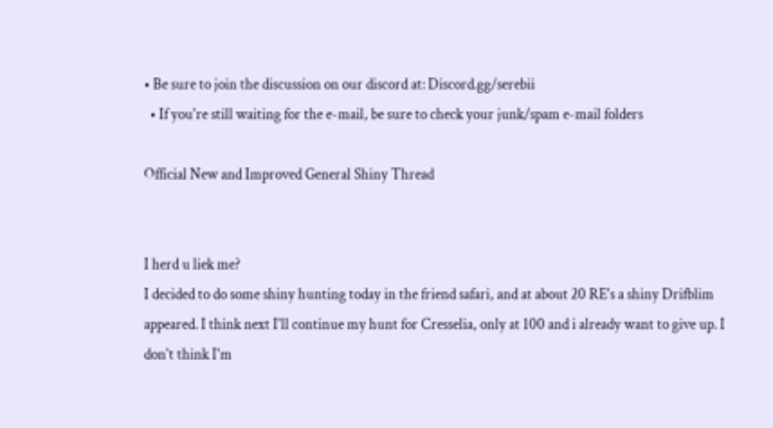• Be sure to join the discussion on our discord at: Discord.gg/serebii
  • If you're still waiting for the e-mail, be sure to check your junk/spam e-mail folders

Official New and Improved General Shiny Thread


I herd u liek me?
I decided to do some shiny hunting today in the friend safari, and at about 20 RE's a shiny Drifblim appeared. I think next I'll continue my hunt for Cresselia, only at 100 and i already want to give up. I don't think I'm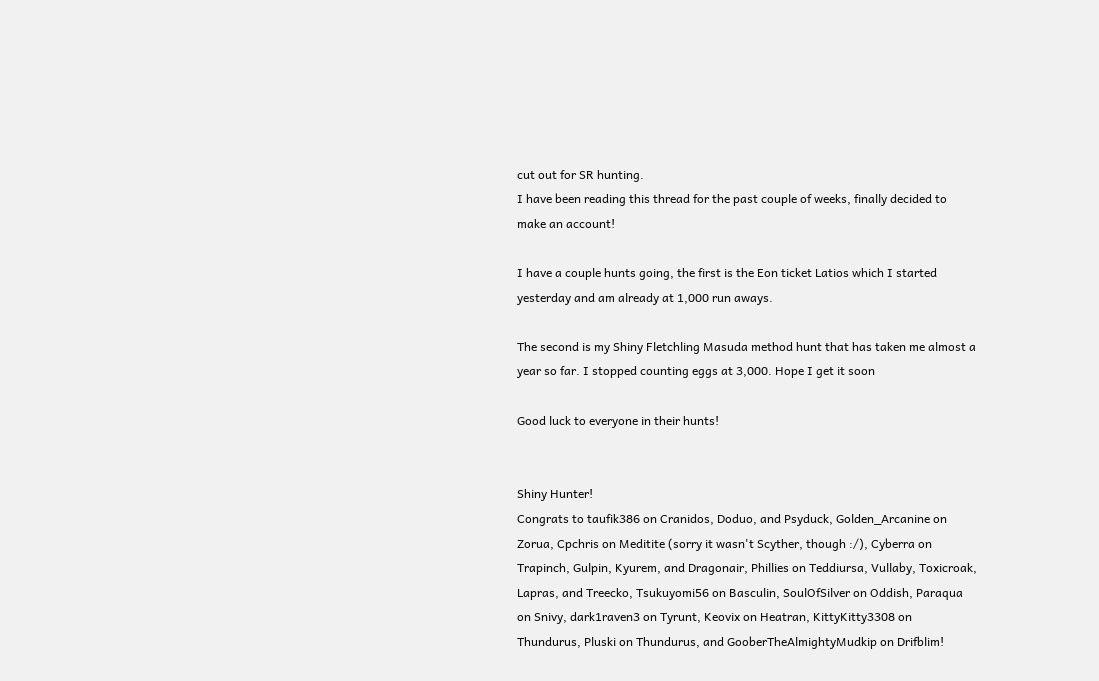cut out for SR hunting.
I have been reading this thread for the past couple of weeks, finally decided to make an account!

I have a couple hunts going, the first is the Eon ticket Latios which I started yesterday and am already at 1,000 run aways.

The second is my Shiny Fletchling Masuda method hunt that has taken me almost a year so far. I stopped counting eggs at 3,000. Hope I get it soon

Good luck to everyone in their hunts!


Shiny Hunter!
Congrats to taufik386 on Cranidos, Doduo, and Psyduck, Golden_Arcanine on Zorua, Cpchris on Meditite (sorry it wasn't Scyther, though :/), Cyberra on Trapinch, Gulpin, Kyurem, and Dragonair, Phillies on Teddiursa, Vullaby, Toxicroak, Lapras, and Treecko, Tsukuyomi56 on Basculin, SoulOfSilver on Oddish, Paraqua on Snivy, dark1raven3 on Tyrunt, Keovix on Heatran, KittyKitty3308 on Thundurus, Pluski on Thundurus, and GooberTheAlmightyMudkip on Drifblim!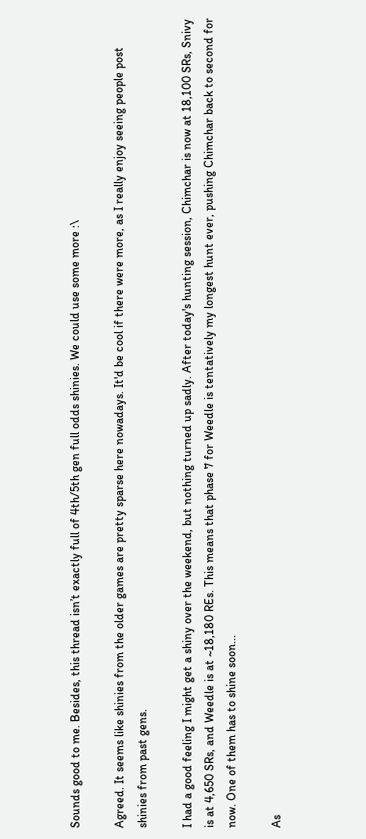Sounds good to me. Besides, this thread isn’t exactly full of 4th/5th gen full odds shinies. We could use some more :\

Agreed. It seems like shinies from the older games are pretty sparse here nowadays. It'd be cool if there were more, as I really enjoy seeing people post shinies from past gens.

I had a good feeling I might get a shiny over the weekend, but nothing turned up sadly. After today's hunting session, Chimchar is now at 18,100 SRs, Snivy is at 4,650 SRs, and Weedle is at ~18,180 REs. This means that phase 7 for Weedle is tentatively my longest hunt ever, pushing Chimchar back to second for now. One of them has to shine soon...

As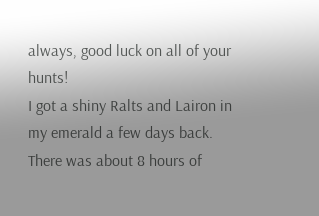always, good luck on all of your hunts!
I got a shiny Ralts and Lairon in my emerald a few days back. There was about 8 hours of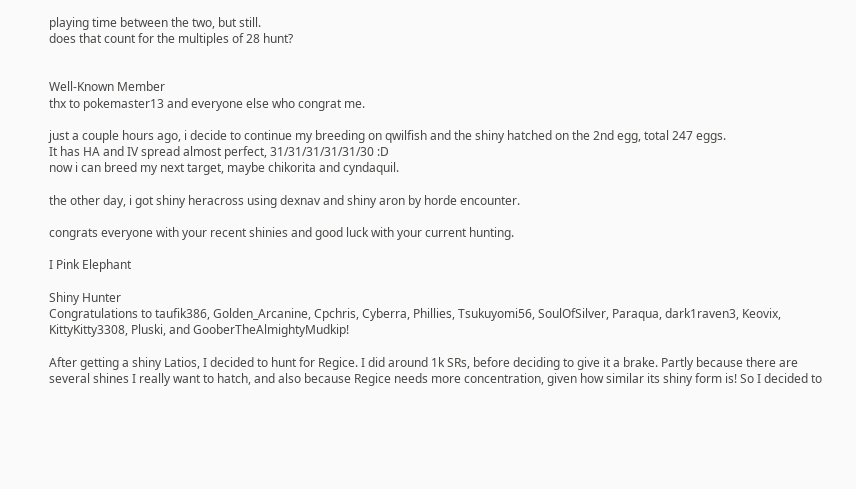playing time between the two, but still.
does that count for the multiples of 28 hunt?


Well-Known Member
thx to pokemaster13 and everyone else who congrat me.

just a couple hours ago, i decide to continue my breeding on qwilfish and the shiny hatched on the 2nd egg, total 247 eggs.
It has HA and IV spread almost perfect, 31/31/31/31/31/30 :D
now i can breed my next target, maybe chikorita and cyndaquil.

the other day, i got shiny heracross using dexnav and shiny aron by horde encounter.

congrats everyone with your recent shinies and good luck with your current hunting.

I Pink Elephant

Shiny Hunter
Congratulations to taufik386, Golden_Arcanine, Cpchris, Cyberra, Phillies, Tsukuyomi56, SoulOfSilver, Paraqua, dark1raven3, Keovix, KittyKitty3308, Pluski, and GooberTheAlmightyMudkip!

After getting a shiny Latios, I decided to hunt for Regice. I did around 1k SRs, before deciding to give it a brake. Partly because there are several shines I really want to hatch, and also because Regice needs more concentration, given how similar its shiny form is! So I decided to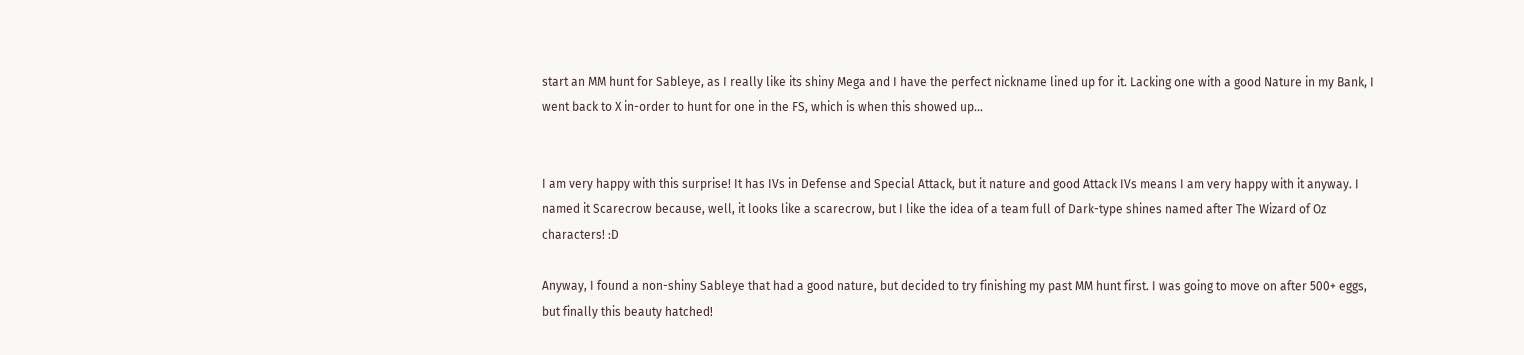start an MM hunt for Sableye, as I really like its shiny Mega and I have the perfect nickname lined up for it. Lacking one with a good Nature in my Bank, I went back to X in-order to hunt for one in the FS, which is when this showed up...


I am very happy with this surprise! It has IVs in Defense and Special Attack, but it nature and good Attack IVs means I am very happy with it anyway. I named it Scarecrow because, well, it looks like a scarecrow, but I like the idea of a team full of Dark-type shines named after The Wizard of Oz characters! :D

Anyway, I found a non-shiny Sableye that had a good nature, but decided to try finishing my past MM hunt first. I was going to move on after 500+ eggs, but finally this beauty hatched!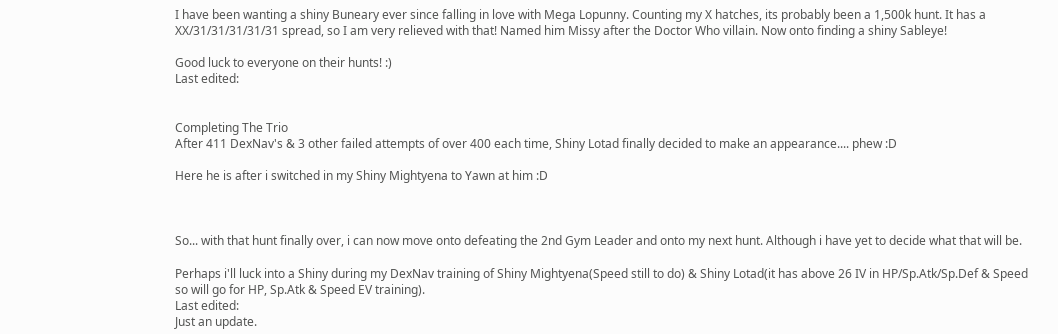I have been wanting a shiny Buneary ever since falling in love with Mega Lopunny. Counting my X hatches, its probably been a 1,500k hunt. It has a XX/31/31/31/31/31 spread, so I am very relieved with that! Named him Missy after the Doctor Who villain. Now onto finding a shiny Sableye!

Good luck to everyone on their hunts! :)
Last edited:


Completing The Trio
After 411 DexNav's & 3 other failed attempts of over 400 each time, Shiny Lotad finally decided to make an appearance.... phew :D

Here he is after i switched in my Shiny Mightyena to Yawn at him :D



So... with that hunt finally over, i can now move onto defeating the 2nd Gym Leader and onto my next hunt. Although i have yet to decide what that will be.

Perhaps i'll luck into a Shiny during my DexNav training of Shiny Mightyena(Speed still to do) & Shiny Lotad(it has above 26 IV in HP/Sp.Atk/Sp.Def & Speed so will go for HP, Sp.Atk & Speed EV training).
Last edited:
Just an update.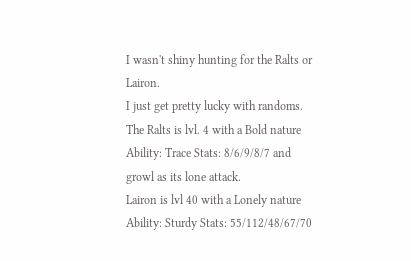I wasn't shiny hunting for the Ralts or Lairon.
I just get pretty lucky with randoms.
The Ralts is lvl. 4 with a Bold nature Ability: Trace Stats: 8/6/9/8/7 and growl as its lone attack.
Lairon is lvl 40 with a Lonely nature Ability: Sturdy Stats: 55/112/48/67/70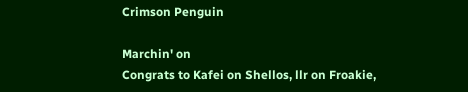Crimson Penguin

Marchin' on
Congrats to Kafei on Shellos, llr on Froakie,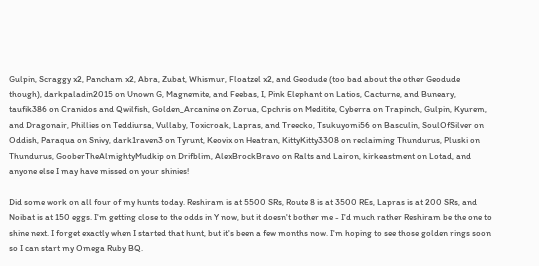Gulpin, Scraggy x2, Pancham x2, Abra, Zubat, Whismur, Floatzel x2, and Geodude (too bad about the other Geodude though), darkpaladin2015 on Unown G, Magnemite, and Feebas, I, Pink Elephant on Latios, Cacturne, and Buneary, taufik386 on Cranidos and Qwilfish, Golden_Arcanine on Zorua, Cpchris on Meditite, Cyberra on Trapinch, Gulpin, Kyurem, and Dragonair, Phillies on Teddiursa, Vullaby, Toxicroak, Lapras, and Treecko, Tsukuyomi56 on Basculin, SoulOfSilver on Oddish, Paraqua on Snivy, dark1raven3 on Tyrunt, Keovix on Heatran, KittyKitty3308 on reclaiming Thundurus, Pluski on Thundurus, GooberTheAlmightyMudkip on Drifblim, AlexBrockBravo on Ralts and Lairon, kirkeastment on Lotad, and anyone else I may have missed on your shinies!

Did some work on all four of my hunts today. Reshiram is at 5500 SRs, Route 8 is at 3500 REs, Lapras is at 200 SRs, and Noibat is at 150 eggs. I'm getting close to the odds in Y now, but it doesn't bother me - I'd much rather Reshiram be the one to shine next. I forget exactly when I started that hunt, but it's been a few months now. I'm hoping to see those golden rings soon so I can start my Omega Ruby BQ.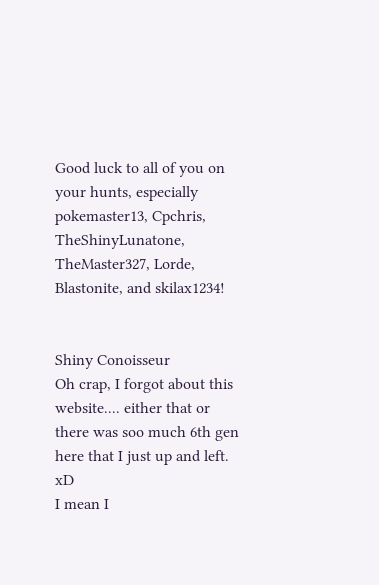Good luck to all of you on your hunts, especially pokemaster13, Cpchris, TheShinyLunatone, TheMaster327, Lorde, Blastonite, and skilax1234!


Shiny Conoisseur
Oh crap, I forgot about this website.... either that or there was soo much 6th gen here that I just up and left. xD
I mean I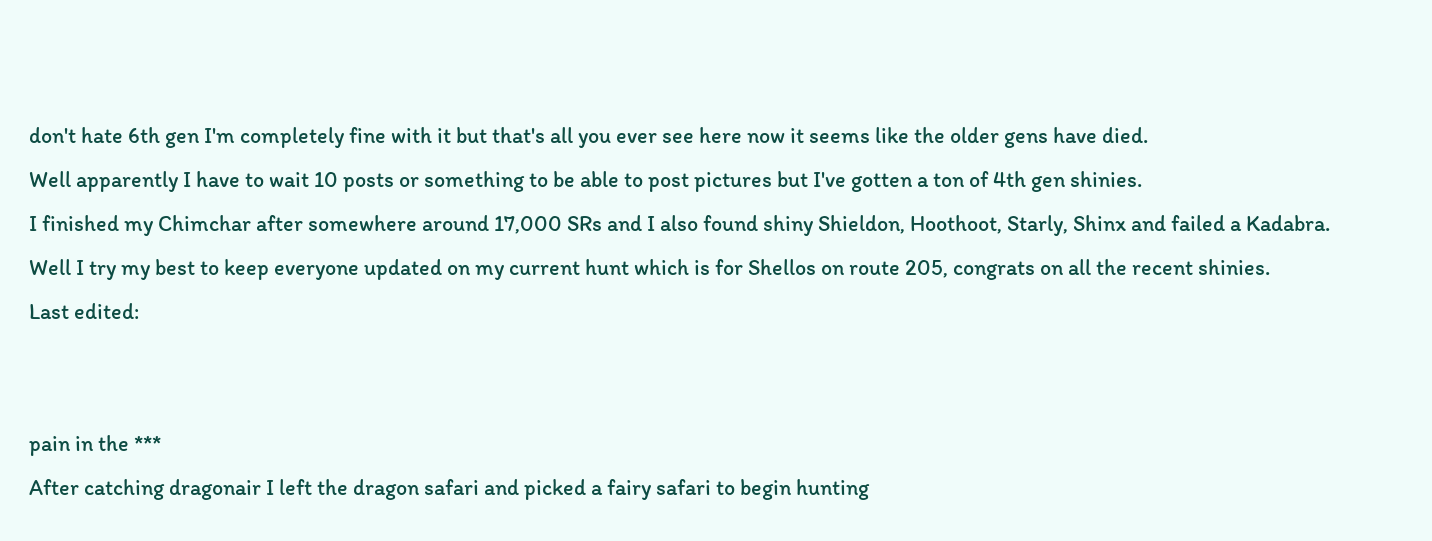don't hate 6th gen I'm completely fine with it but that's all you ever see here now it seems like the older gens have died.
Well apparently I have to wait 10 posts or something to be able to post pictures but I've gotten a ton of 4th gen shinies.
I finished my Chimchar after somewhere around 17,000 SRs and I also found shiny Shieldon, Hoothoot, Starly, Shinx and failed a Kadabra.
Well I try my best to keep everyone updated on my current hunt which is for Shellos on route 205, congrats on all the recent shinies.
Last edited:


pain in the ***
After catching dragonair I left the dragon safari and picked a fairy safari to begin hunting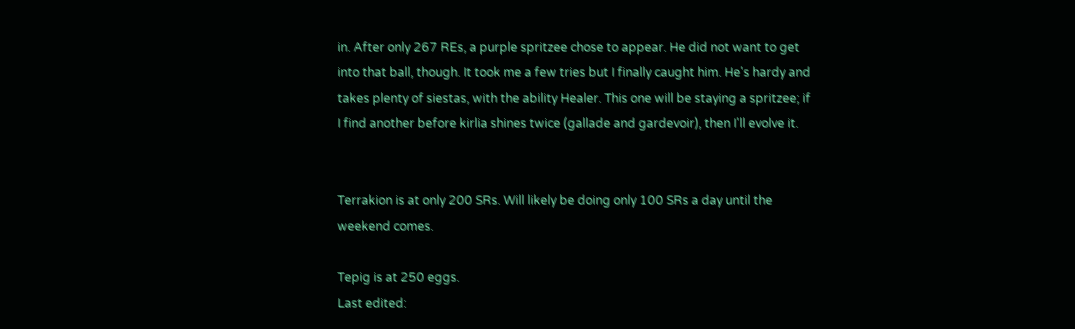in. After only 267 REs, a purple spritzee chose to appear. He did not want to get into that ball, though. It took me a few tries but I finally caught him. He's hardy and takes plenty of siestas, with the ability Healer. This one will be staying a spritzee; if I find another before kirlia shines twice (gallade and gardevoir), then I'll evolve it.


Terrakion is at only 200 SRs. Will likely be doing only 100 SRs a day until the weekend comes.

Tepig is at 250 eggs.
Last edited: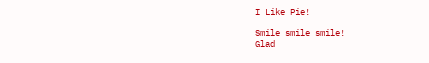I Like Pie!

Smile smile smile!
Glad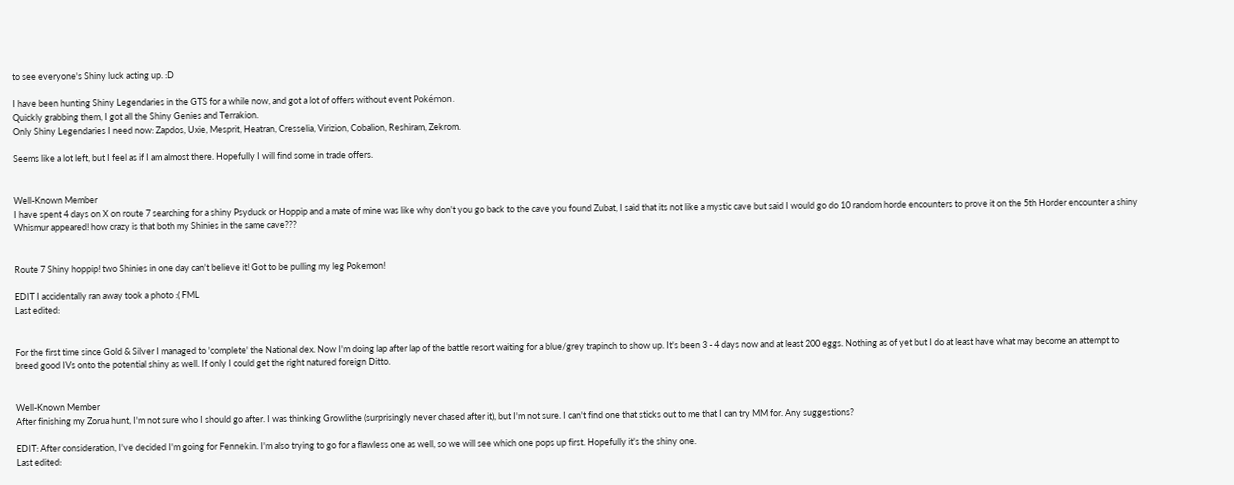to see everyone's Shiny luck acting up. :D

I have been hunting Shiny Legendaries in the GTS for a while now, and got a lot of offers without event Pokémon.
Quickly grabbing them, I got all the Shiny Genies and Terrakion.
Only Shiny Legendaries I need now: Zapdos, Uxie, Mesprit, Heatran, Cresselia, Virizion, Cobalion, Reshiram, Zekrom.

Seems like a lot left, but I feel as if I am almost there. Hopefully I will find some in trade offers.


Well-Known Member
I have spent 4 days on X on route 7 searching for a shiny Psyduck or Hoppip and a mate of mine was like why don't you go back to the cave you found Zubat, I said that its not like a mystic cave but said I would go do 10 random horde encounters to prove it on the 5th Horder encounter a shiny Whismur appeared! how crazy is that both my Shinies in the same cave???


Route 7 Shiny hoppip! two Shinies in one day can't believe it! Got to be pulling my leg Pokemon!

EDIT I accidentally ran away took a photo :( FML
Last edited:


For the first time since Gold & Silver I managed to 'complete' the National dex. Now I'm doing lap after lap of the battle resort waiting for a blue/grey trapinch to show up. It's been 3 - 4 days now and at least 200 eggs. Nothing as of yet but I do at least have what may become an attempt to breed good IVs onto the potential shiny as well. If only I could get the right natured foreign Ditto.


Well-Known Member
After finishing my Zorua hunt, I'm not sure who I should go after. I was thinking Growlithe (surprisingly never chased after it), but I'm not sure. I can't find one that sticks out to me that I can try MM for. Any suggestions?

EDIT: After consideration, I've decided I'm going for Fennekin. I'm also trying to go for a flawless one as well, so we will see which one pops up first. Hopefully it's the shiny one.
Last edited: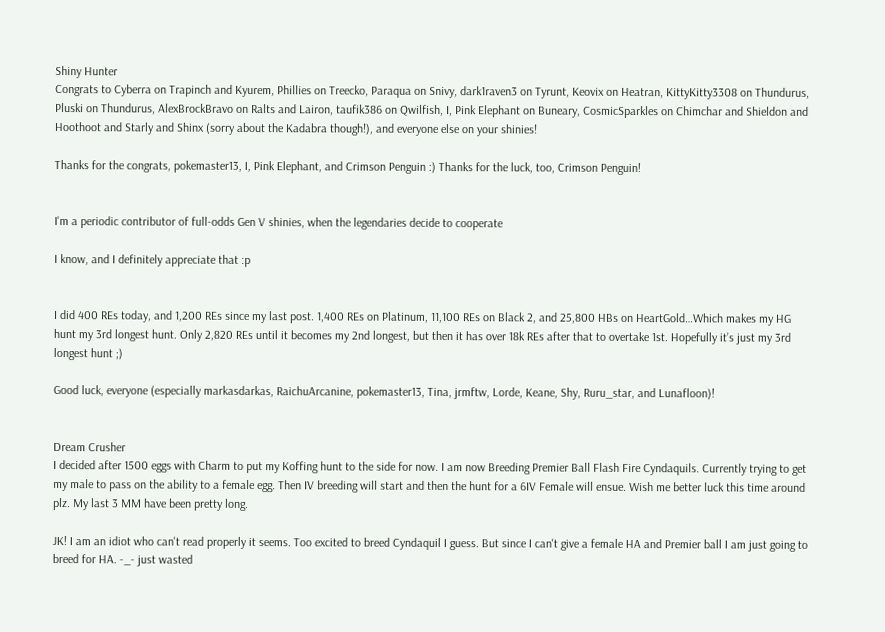Shiny Hunter
Congrats to Cyberra on Trapinch and Kyurem, Phillies on Treecko, Paraqua on Snivy, dark1raven3 on Tyrunt, Keovix on Heatran, KittyKitty3308 on Thundurus, Pluski on Thundurus, AlexBrockBravo on Ralts and Lairon, taufik386 on Qwilfish, I, Pink Elephant on Buneary, CosmicSparkles on Chimchar and Shieldon and Hoothoot and Starly and Shinx (sorry about the Kadabra though!), and everyone else on your shinies!

Thanks for the congrats, pokemaster13, I, Pink Elephant, and Crimson Penguin :) Thanks for the luck, too, Crimson Penguin!


I'm a periodic contributor of full-odds Gen V shinies, when the legendaries decide to cooperate

I know, and I definitely appreciate that :p


I did 400 REs today, and 1,200 REs since my last post. 1,400 REs on Platinum, 11,100 REs on Black 2, and 25,800 HBs on HeartGold…Which makes my HG hunt my 3rd longest hunt. Only 2,820 REs until it becomes my 2nd longest, but then it has over 18k REs after that to overtake 1st. Hopefully it’s just my 3rd longest hunt ;)

Good luck, everyone (especially markasdarkas, RaichuArcanine, pokemaster13, Tina, jrmftw, Lorde, Keane, Shy, Ruru_star, and Lunafloon)!


Dream Crusher
I decided after 1500 eggs with Charm to put my Koffing hunt to the side for now. I am now Breeding Premier Ball Flash Fire Cyndaquils. Currently trying to get my male to pass on the ability to a female egg. Then IV breeding will start and then the hunt for a 6IV Female will ensue. Wish me better luck this time around plz. My last 3 MM have been pretty long.

JK! I am an idiot who can't read properly it seems. Too excited to breed Cyndaquil I guess. But since I can't give a female HA and Premier ball I am just going to breed for HA. -_- just wasted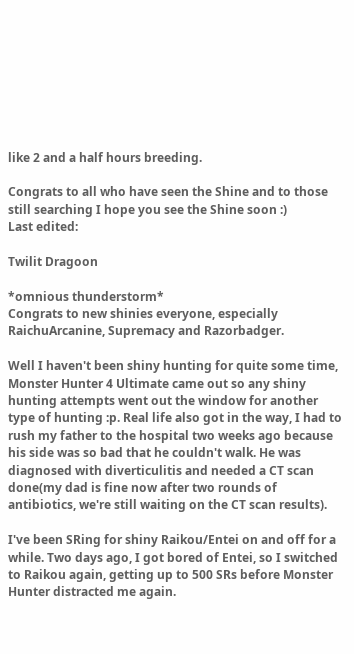like 2 and a half hours breeding.

Congrats to all who have seen the Shine and to those still searching I hope you see the Shine soon :)
Last edited:

Twilit Dragoon

*omnious thunderstorm*
Congrats to new shinies everyone, especially RaichuArcanine, Supremacy and Razorbadger.

Well I haven't been shiny hunting for quite some time, Monster Hunter 4 Ultimate came out so any shiny hunting attempts went out the window for another type of hunting :p. Real life also got in the way, I had to rush my father to the hospital two weeks ago because his side was so bad that he couldn't walk. He was diagnosed with diverticulitis and needed a CT scan done(my dad is fine now after two rounds of antibiotics, we're still waiting on the CT scan results).

I've been SRing for shiny Raikou/Entei on and off for a while. Two days ago, I got bored of Entei, so I switched to Raikou again, getting up to 500 SRs before Monster Hunter distracted me again.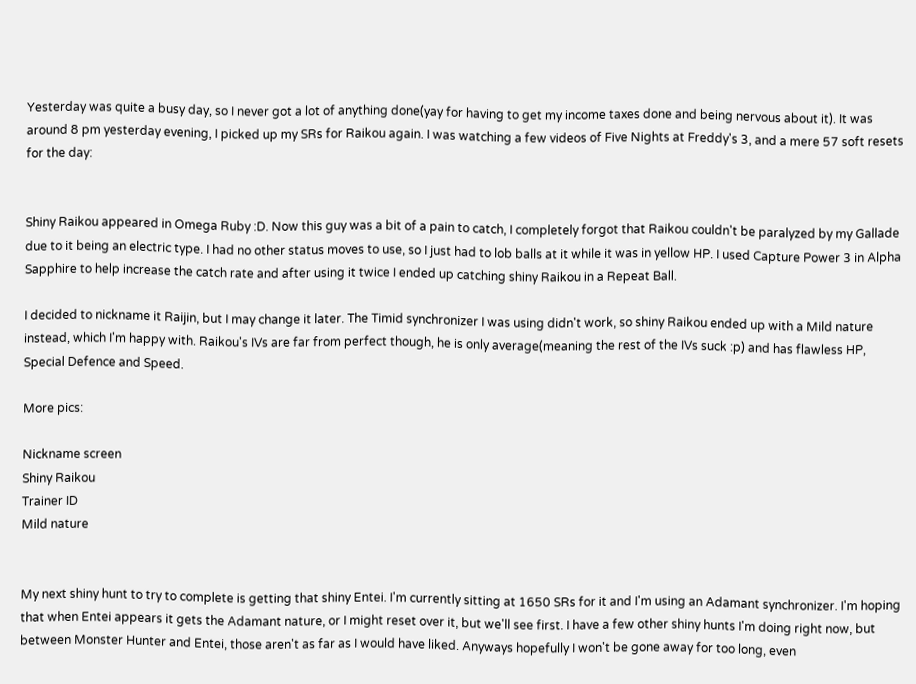Yesterday was quite a busy day, so I never got a lot of anything done(yay for having to get my income taxes done and being nervous about it). It was around 8 pm yesterday evening, I picked up my SRs for Raikou again. I was watching a few videos of Five Nights at Freddy's 3, and a mere 57 soft resets for the day:


Shiny Raikou appeared in Omega Ruby :D. Now this guy was a bit of a pain to catch, I completely forgot that Raikou couldn't be paralyzed by my Gallade due to it being an electric type. I had no other status moves to use, so I just had to lob balls at it while it was in yellow HP. I used Capture Power 3 in Alpha Sapphire to help increase the catch rate and after using it twice I ended up catching shiny Raikou in a Repeat Ball.

I decided to nickname it Raijin, but I may change it later. The Timid synchronizer I was using didn't work, so shiny Raikou ended up with a Mild nature instead, which I'm happy with. Raikou's IVs are far from perfect though, he is only average(meaning the rest of the IVs suck :p) and has flawless HP, Special Defence and Speed.

More pics:

Nickname screen
Shiny Raikou
Trainer ID
Mild nature


My next shiny hunt to try to complete is getting that shiny Entei. I'm currently sitting at 1650 SRs for it and I'm using an Adamant synchronizer. I'm hoping that when Entei appears it gets the Adamant nature, or I might reset over it, but we'll see first. I have a few other shiny hunts I'm doing right now, but between Monster Hunter and Entei, those aren't as far as I would have liked. Anyways hopefully I won't be gone away for too long, even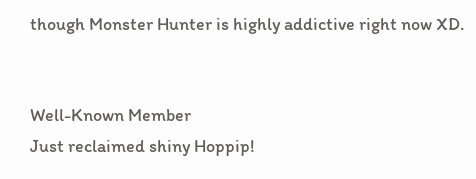though Monster Hunter is highly addictive right now XD.


Well-Known Member
Just reclaimed shiny Hoppip!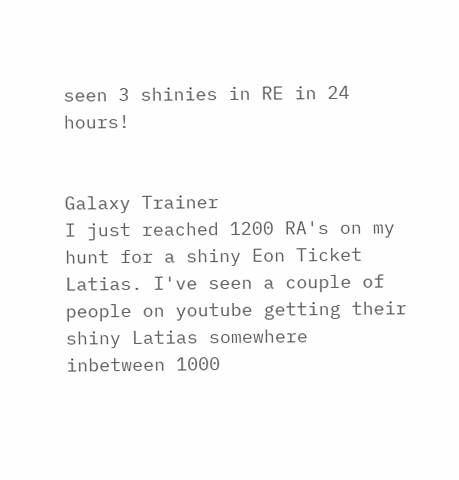seen 3 shinies in RE in 24 hours!


Galaxy Trainer
I just reached 1200 RA's on my hunt for a shiny Eon Ticket Latias. I've seen a couple of people on youtube getting their shiny Latias somewhere inbetween 1000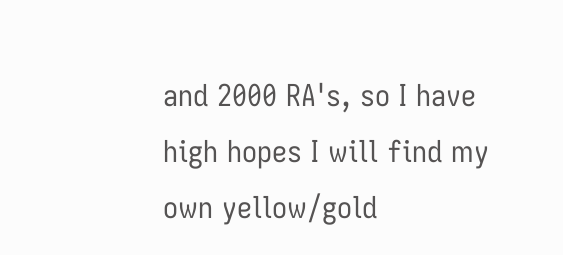and 2000 RA's, so I have high hopes I will find my own yellow/gold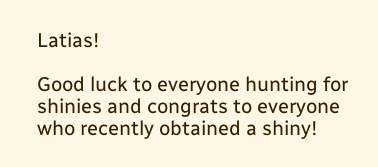Latias!

Good luck to everyone hunting for shinies and congrats to everyone who recently obtained a shiny!